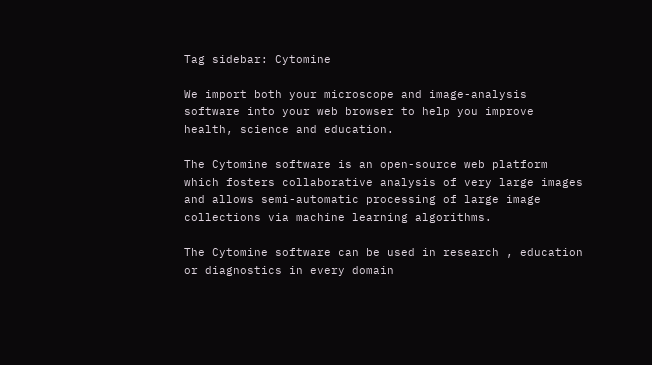Tag sidebar: Cytomine

We import both your microscope and image-analysis software into your web browser to help you improve health, science and education.

The Cytomine software is an open-source web platform which fosters collaborative analysis of very large images and allows semi-automatic processing of large image collections via machine learning algorithms.

The Cytomine software can be used in research , education or diagnostics in every domain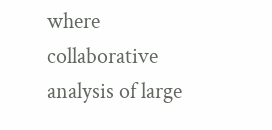where collaborative analysis of large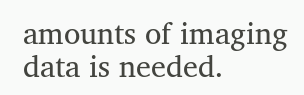amounts of imaging data is needed.